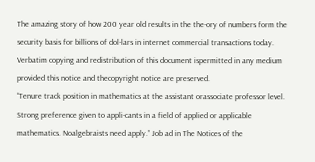The amazing story of how 200 year old results in the the-ory of numbers form the security basis for billions of dol-lars in internet commercial transactions today.
Verbatim copying and redistribution of this document ispermitted in any medium provided this notice and thecopyright notice are preserved.
“Tenure track position in mathematics at the assistant orassociate professor level. Strong preference given to appli-cants in a field of applied or applicable mathematics. Noalgebraists need apply.” Job ad in The Notices of the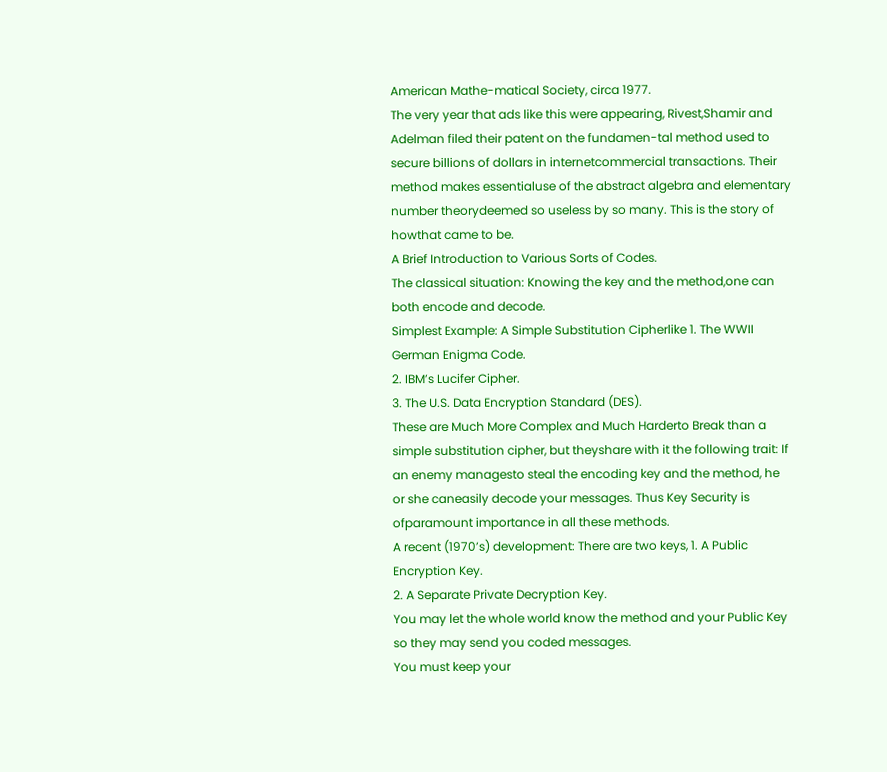American Mathe-matical Society, circa 1977.
The very year that ads like this were appearing, Rivest,Shamir and Adelman filed their patent on the fundamen-tal method used to secure billions of dollars in internetcommercial transactions. Their method makes essentialuse of the abstract algebra and elementary number theorydeemed so useless by so many. This is the story of howthat came to be.
A Brief Introduction to Various Sorts of Codes.
The classical situation: Knowing the key and the method,one can both encode and decode.
Simplest Example: A Simple Substitution Cipherlike 1. The WWII German Enigma Code.
2. IBM’s Lucifer Cipher.
3. The U.S. Data Encryption Standard (DES).
These are Much More Complex and Much Harderto Break than a simple substitution cipher, but theyshare with it the following trait: If an enemy managesto steal the encoding key and the method, he or she caneasily decode your messages. Thus Key Security is ofparamount importance in all these methods.
A recent (1970’s) development: There are two keys, 1. A Public Encryption Key.
2. A Separate Private Decryption Key.
You may let the whole world know the method and your Public Key so they may send you coded messages.
You must keep your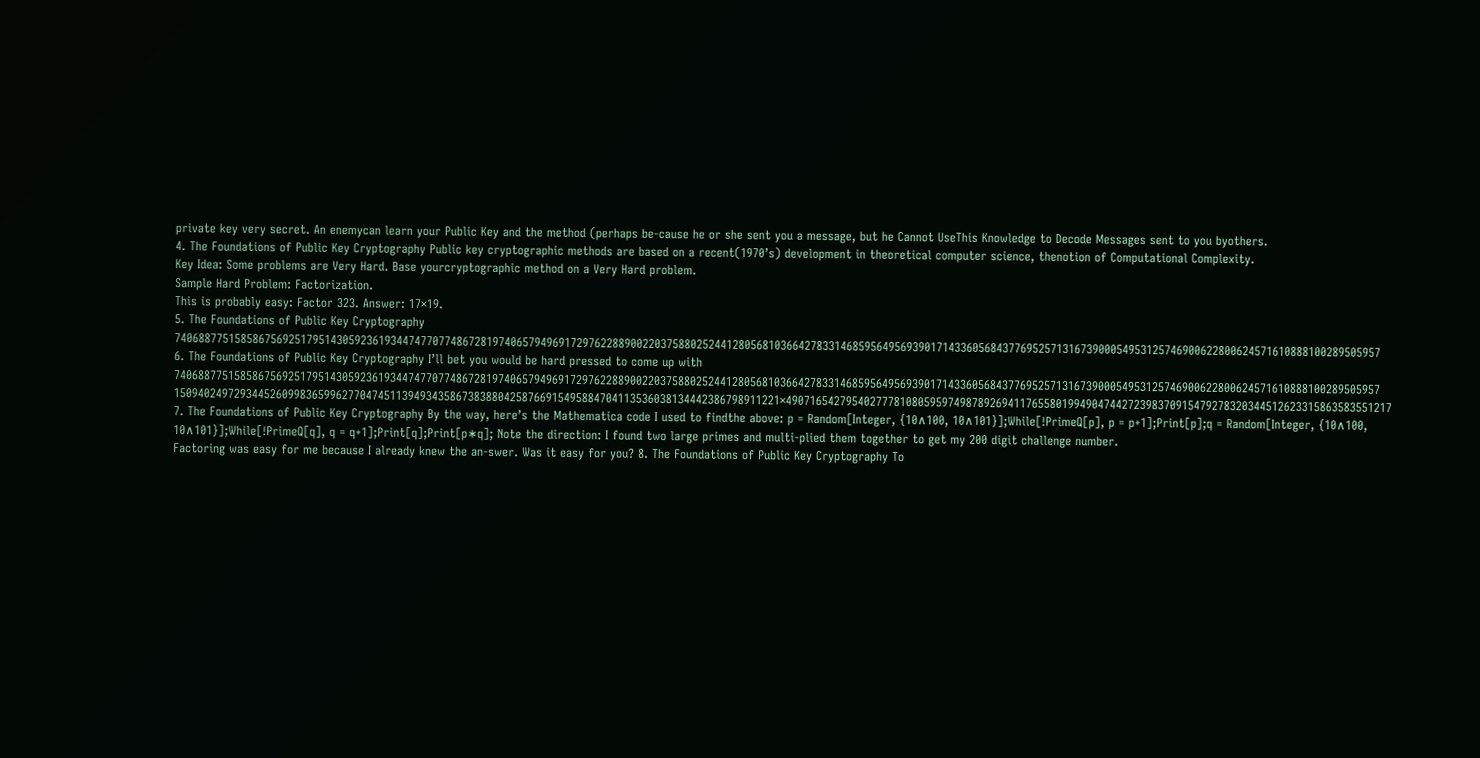private key very secret. An enemycan learn your Public Key and the method (perhaps be-cause he or she sent you a message, but he Cannot UseThis Knowledge to Decode Messages sent to you byothers.
4. The Foundations of Public Key Cryptography Public key cryptographic methods are based on a recent(1970’s) development in theoretical computer science, thenotion of Computational Complexity.
Key Idea: Some problems are Very Hard. Base yourcryptographic method on a Very Hard problem.
Sample Hard Problem: Factorization.
This is probably easy: Factor 323. Answer: 17×19.
5. The Foundations of Public Key Cryptography 740688775158586756925179514305923619344747707748672819740657949691729762288900220375880252441280568103664278331468595649569390171433605684377695257131673900054953125746900622800624571610888100289505957 6. The Foundations of Public Key Cryptography I’ll bet you would be hard pressed to come up with 740688775158586756925179514305923619344747707748672819740657949691729762288900220375880252441280568103664278331468595649569390171433605684377695257131673900054953125746900622800624571610888100289505957 15094024972934452609983659962770474511394934358673838804258766915495884704113536038134442386798911221×49071654279540277781080595974987892694117655801994904744272398370915479278320344512623315863583551217 7. The Foundations of Public Key Cryptography By the way, here’s the Mathematica code I used to findthe above: p = Random[Integer, {10∧100, 10∧101}];While[!PrimeQ[p], p = p+1];Print[p];q = Random[Integer, {10∧100, 10∧101}];While[!PrimeQ[q], q = q+1];Print[q];Print[p∗q]; Note the direction: I found two large primes and multi-plied them together to get my 200 digit challenge number.
Factoring was easy for me because I already knew the an-swer. Was it easy for you? 8. The Foundations of Public Key Cryptography To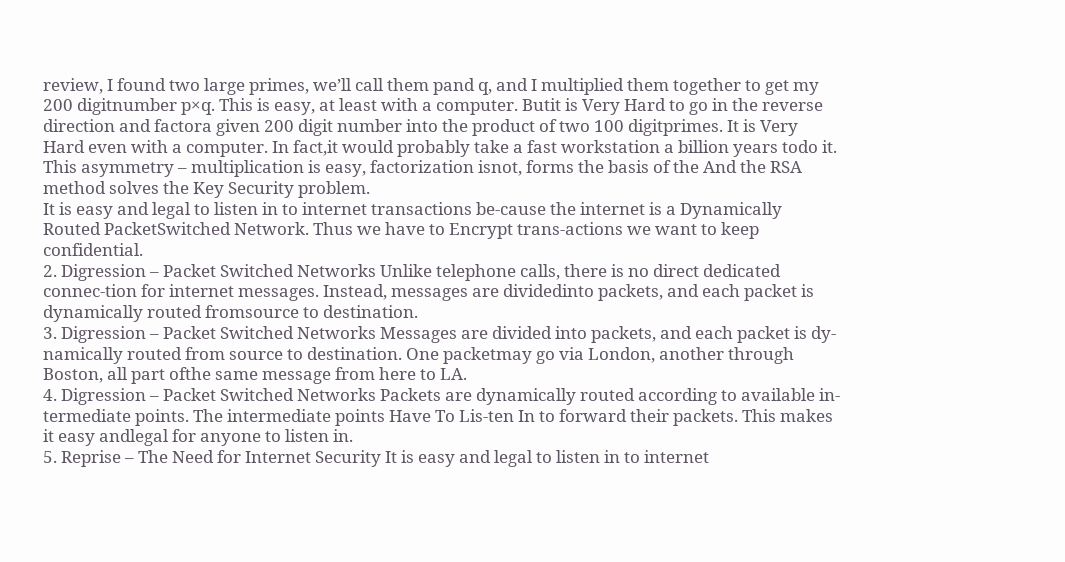review, I found two large primes, we’ll call them pand q, and I multiplied them together to get my 200 digitnumber p×q. This is easy, at least with a computer. Butit is Very Hard to go in the reverse direction and factora given 200 digit number into the product of two 100 digitprimes. It is Very Hard even with a computer. In fact,it would probably take a fast workstation a billion years todo it.
This asymmetry – multiplication is easy, factorization isnot, forms the basis of the And the RSA method solves the Key Security problem.
It is easy and legal to listen in to internet transactions be-cause the internet is a Dynamically Routed PacketSwitched Network. Thus we have to Encrypt trans-actions we want to keep confidential.
2. Digression – Packet Switched Networks Unlike telephone calls, there is no direct dedicated connec-tion for internet messages. Instead, messages are dividedinto packets, and each packet is dynamically routed fromsource to destination.
3. Digression – Packet Switched Networks Messages are divided into packets, and each packet is dy-namically routed from source to destination. One packetmay go via London, another through Boston, all part ofthe same message from here to LA.
4. Digression – Packet Switched Networks Packets are dynamically routed according to available in-termediate points. The intermediate points Have To Lis-ten In to forward their packets. This makes it easy andlegal for anyone to listen in.
5. Reprise – The Need for Internet Security It is easy and legal to listen in to internet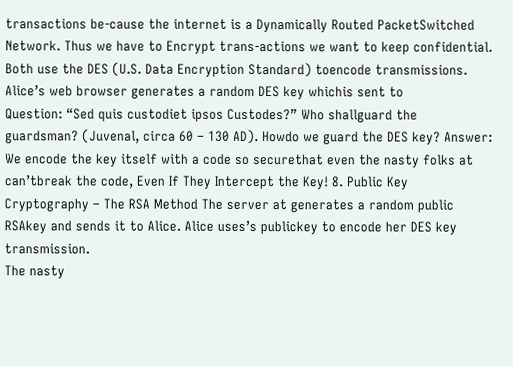transactions be-cause the internet is a Dynamically Routed PacketSwitched Network. Thus we have to Encrypt trans-actions we want to keep confidential.
Both use the DES (U.S. Data Encryption Standard) toencode transmissions.
Alice’s web browser generates a random DES key whichis sent to
Question: “Sed quis custodiet ipsos Custodes?” Who shallguard the guardsman? (Juvenal, circa 60 – 130 AD). Howdo we guard the DES key? Answer: We encode the key itself with a code so securethat even the nasty folks at can’tbreak the code, Even If They Intercept the Key! 8. Public Key Cryptography – The RSA Method The server at generates a random public RSAkey and sends it to Alice. Alice uses’s publickey to encode her DES key transmission.
The nasty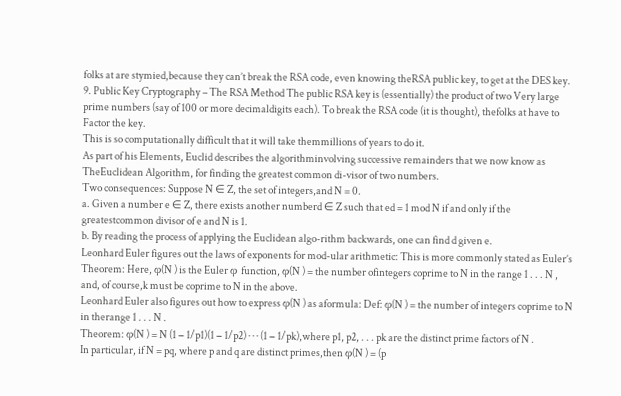folks at are stymied,because they can’t break the RSA code, even knowing theRSA public key, to get at the DES key.
9. Public Key Cryptography – The RSA Method The public RSA key is (essentially) the product of two Very large prime numbers (say of 100 or more decimaldigits each). To break the RSA code (it is thought), thefolks at have to Factor the key.
This is so computationally difficult that it will take themmillions of years to do it.
As part of his Elements, Euclid describes the algorithminvolving successive remainders that we now know as TheEuclidean Algorithm, for finding the greatest common di-visor of two numbers.
Two consequences: Suppose N ∈ Z, the set of integers,and N = 0.
a. Given a number e ∈ Z, there exists another numberd ∈ Z such that ed = 1 mod N if and only if the greatestcommon divisor of e and N is 1.
b. By reading the process of applying the Euclidean algo-rithm backwards, one can find d given e.
Leonhard Euler figures out the laws of exponents for mod-ular arithmetic: This is more commonly stated as Euler’s Theorem: Here, φ(N ) is the Euler φ function, φ(N ) = the number ofintegers coprime to N in the range 1 . . . N , and, of course,k must be coprime to N in the above.
Leonhard Euler also figures out how to express φ(N ) as aformula: Def: φ(N ) = the number of integers coprime to N in therange 1 . . . N .
Theorem: φ(N ) = N (1 − 1/p1)(1 − 1/p2) · · · (1 − 1/pk),where p1, p2, . . . pk are the distinct prime factors of N .
In particular, if N = pq, where p and q are distinct primes,then φ(N ) = (p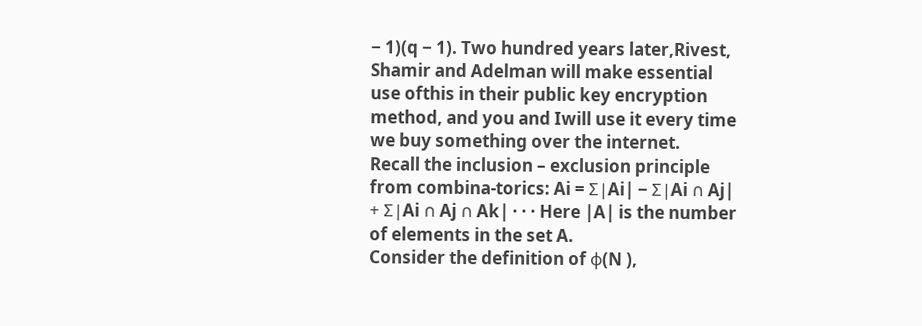− 1)(q − 1). Two hundred years later,Rivest, Shamir and Adelman will make essential use ofthis in their public key encryption method, and you and Iwill use it every time we buy something over the internet.
Recall the inclusion – exclusion principle from combina-torics: Ai = Σ|Ai| − Σ|Ai ∩ Aj| + Σ|Ai ∩ Aj ∩ Ak| · · · Here |A| is the number of elements in the set A.
Consider the definition of φ(N ),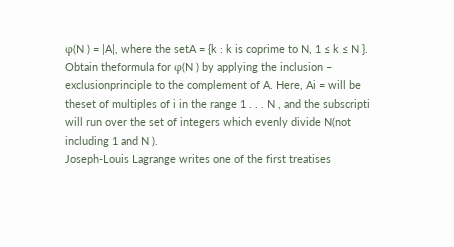φ(N ) = |A|, where the setA = {k : k is coprime to N, 1 ≤ k ≤ N }. Obtain theformula for φ(N ) by applying the inclusion – exclusionprinciple to the complement of A. Here, Ai = will be theset of multiples of i in the range 1 . . . N , and the subscripti will run over the set of integers which evenly divide N(not including 1 and N ).
Joseph-Louis Lagrange writes one of the first treatises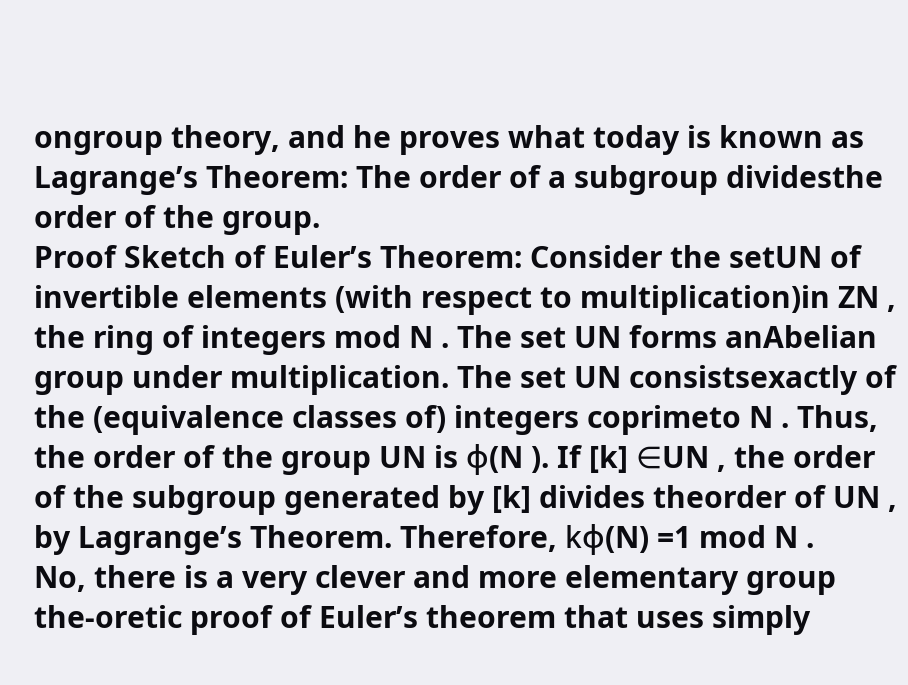ongroup theory, and he proves what today is known as Lagrange’s Theorem: The order of a subgroup dividesthe order of the group.
Proof Sketch of Euler’s Theorem: Consider the setUN of invertible elements (with respect to multiplication)in ZN , the ring of integers mod N . The set UN forms anAbelian group under multiplication. The set UN consistsexactly of the (equivalence classes of) integers coprimeto N . Thus, the order of the group UN is φ(N ). If [k] ∈UN , the order of the subgroup generated by [k] divides theorder of UN , by Lagrange’s Theorem. Therefore, kφ(N) =1 mod N .
No, there is a very clever and more elementary group the-oretic proof of Euler’s theorem that uses simply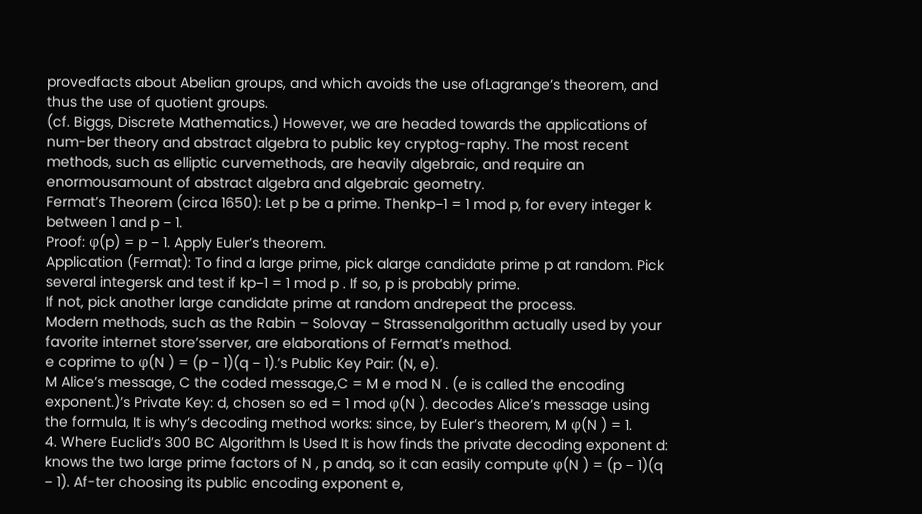provedfacts about Abelian groups, and which avoids the use ofLagrange’s theorem, and thus the use of quotient groups.
(cf. Biggs, Discrete Mathematics.) However, we are headed towards the applications of num-ber theory and abstract algebra to public key cryptog-raphy. The most recent methods, such as elliptic curvemethods, are heavily algebraic, and require an enormousamount of abstract algebra and algebraic geometry.
Fermat’s Theorem (circa 1650): Let p be a prime. Thenkp−1 = 1 mod p, for every integer k between 1 and p − 1.
Proof: φ(p) = p − 1. Apply Euler’s theorem.
Application (Fermat): To find a large prime, pick alarge candidate prime p at random. Pick several integersk and test if kp−1 = 1 mod p . If so, p is probably prime.
If not, pick another large candidate prime at random andrepeat the process.
Modern methods, such as the Rabin – Solovay – Strassenalgorithm actually used by your favorite internet store’sserver, are elaborations of Fermat’s method.
e coprime to φ(N ) = (p − 1)(q − 1).’s Public Key Pair: (N, e).
M Alice’s message, C the coded message,C = M e mod N . (e is called the encoding exponent.)’s Private Key: d, chosen so ed = 1 mod φ(N ). decodes Alice’s message using the formula, It is why’s decoding method works: since, by Euler’s theorem, M φ(N ) = 1.
4. Where Euclid’s 300 BC Algorithm Is Used It is how finds the private decoding exponent d: knows the two large prime factors of N , p andq, so it can easily compute φ(N ) = (p − 1)(q − 1). Af-ter choosing its public encoding exponent e,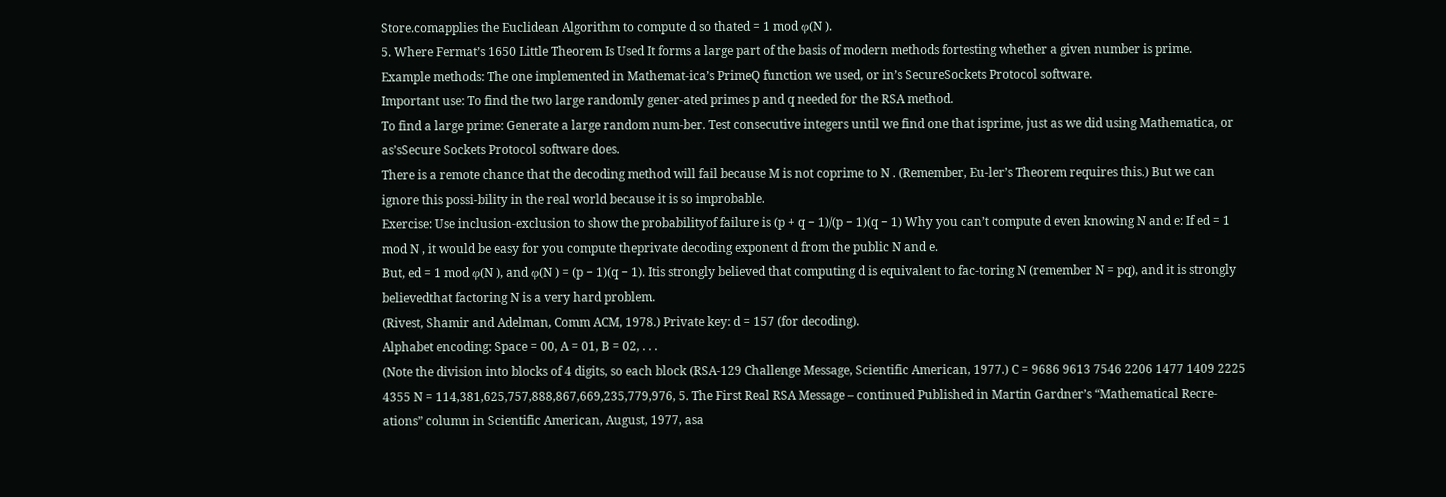Store.comapplies the Euclidean Algorithm to compute d so thated = 1 mod φ(N ).
5. Where Fermat’s 1650 Little Theorem Is Used It forms a large part of the basis of modern methods fortesting whether a given number is prime.
Example methods: The one implemented in Mathemat-ica’s PrimeQ function we used, or in’s SecureSockets Protocol software.
Important use: To find the two large randomly gener-ated primes p and q needed for the RSA method.
To find a large prime: Generate a large random num-ber. Test consecutive integers until we find one that isprime, just as we did using Mathematica, or as’sSecure Sockets Protocol software does.
There is a remote chance that the decoding method will fail because M is not coprime to N . (Remember, Eu-ler’s Theorem requires this.) But we can ignore this possi-bility in the real world because it is so improbable.
Exercise: Use inclusion-exclusion to show the probabilityof failure is (p + q − 1)/(p − 1)(q − 1) Why you can’t compute d even knowing N and e: If ed = 1 mod N , it would be easy for you compute theprivate decoding exponent d from the public N and e.
But, ed = 1 mod φ(N ), and φ(N ) = (p − 1)(q − 1). Itis strongly believed that computing d is equivalent to fac-toring N (remember N = pq), and it is strongly believedthat factoring N is a very hard problem.
(Rivest, Shamir and Adelman, Comm ACM, 1978.) Private key: d = 157 (for decoding).
Alphabet encoding: Space = 00, A = 01, B = 02, . . .
(Note the division into blocks of 4 digits, so each block (RSA-129 Challenge Message, Scientific American, 1977.) C = 9686 9613 7546 2206 1477 1409 2225 4355 N = 114,381,625,757,888,867,669,235,779,976, 5. The First Real RSA Message – continued Published in Martin Gardner’s “Mathematical Recre-ations” column in Scientific American, August, 1977, asa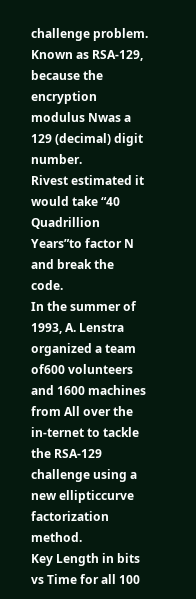challenge problem.
Known as RSA-129, because the encryption modulus Nwas a 129 (decimal) digit number.
Rivest estimated it would take “40 Quadrillion Years”to factor N and break the code.
In the summer of 1993, A. Lenstra organized a team of600 volunteers and 1600 machines from All over the in-ternet to tackle the RSA-129 challenge using a new ellipticcurve factorization method.
Key Length in bits vs Time for all 100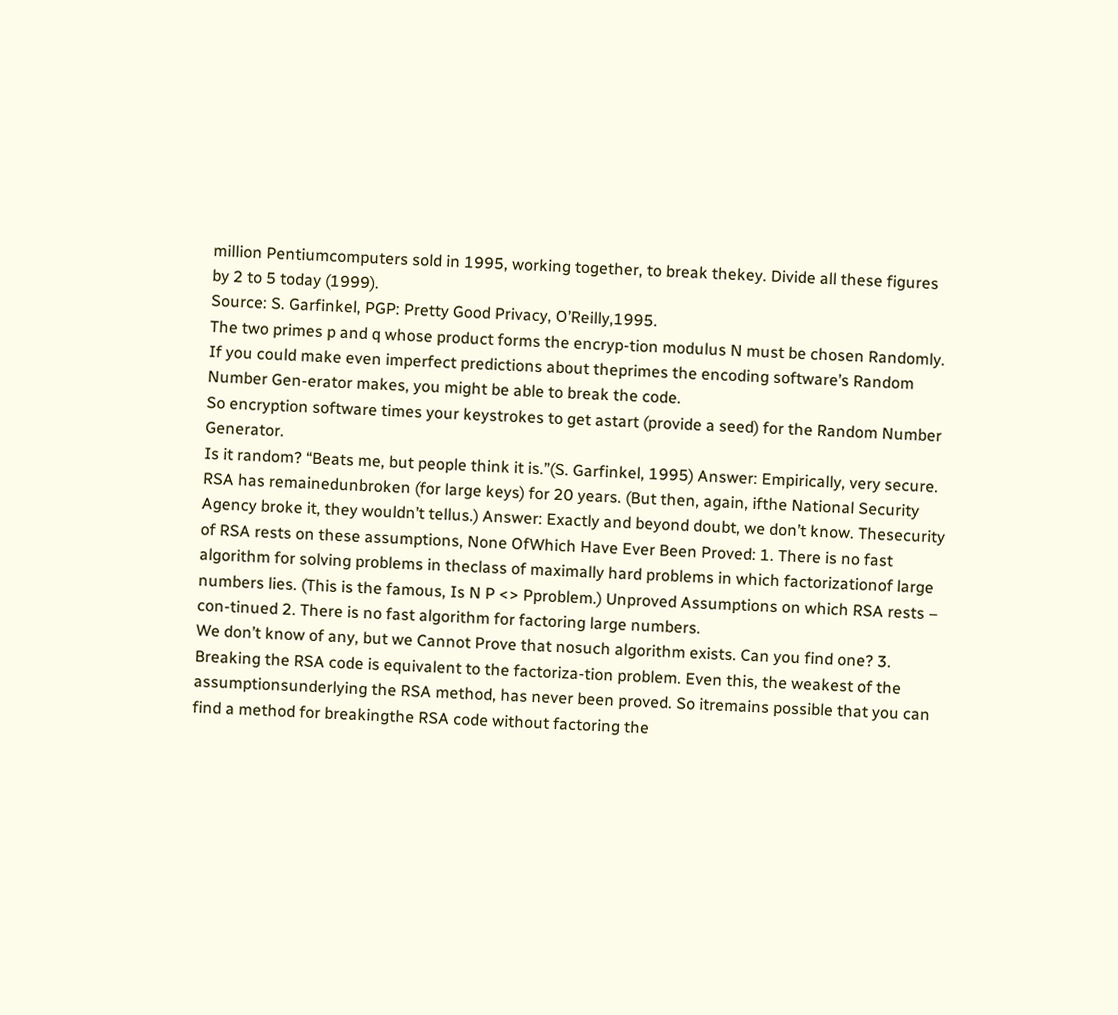million Pentiumcomputers sold in 1995, working together, to break thekey. Divide all these figures by 2 to 5 today (1999).
Source: S. Garfinkel, PGP: Pretty Good Privacy, O’Reilly,1995.
The two primes p and q whose product forms the encryp-tion modulus N must be chosen Randomly.
If you could make even imperfect predictions about theprimes the encoding software’s Random Number Gen-erator makes, you might be able to break the code.
So encryption software times your keystrokes to get astart (provide a seed) for the Random Number Generator.
Is it random? “Beats me, but people think it is.”(S. Garfinkel, 1995) Answer: Empirically, very secure. RSA has remainedunbroken (for large keys) for 20 years. (But then, again, ifthe National Security Agency broke it, they wouldn’t tellus.) Answer: Exactly and beyond doubt, we don’t know. Thesecurity of RSA rests on these assumptions, None OfWhich Have Ever Been Proved: 1. There is no fast algorithm for solving problems in theclass of maximally hard problems in which factorizationof large numbers lies. (This is the famous, Is N P <> Pproblem.) Unproved Assumptions on which RSA rests – con-tinued 2. There is no fast algorithm for factoring large numbers.
We don’t know of any, but we Cannot Prove that nosuch algorithm exists. Can you find one? 3. Breaking the RSA code is equivalent to the factoriza-tion problem. Even this, the weakest of the assumptionsunderlying the RSA method, has never been proved. So itremains possible that you can find a method for breakingthe RSA code without factoring the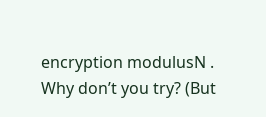encryption modulusN . Why don’t you try? (But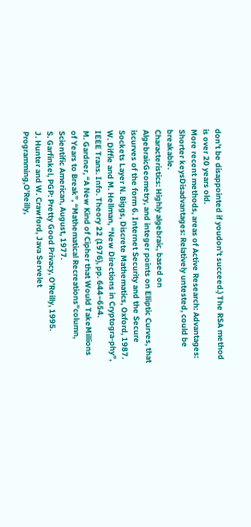don’t be disappointed if youdon’t succeed.) The RSA method is over 20 years old.
More recent methods, areas of Active Research: Advantages: Shorter keysDisadvantages: Relatively untested, could be breakable.
Characteristics: Highly algebraic, based on AlgebraicGeometry, and integer points on Elliptic Curves, that iscurves of the form 6. Internet Security and the Secure Sockets Layer N. Biggs, Discrete Mathematics, Oxford, 1987.
W. Diffie and M. Hellman, “New Directions in Cryptogra-phy”, IEEE Trans. Info. Theory 22 (1976), pp. 644–654.
M. Gardner, “A New Kind of Cipher that Would TakeMillions of Years to Break”, “Mathematical Recreations”column, Scientific American, August, 1977.
S. Garfinkel, PGP: Pretty Good Privacy, O’Reilly, 1995.
J. Hunter and W. Crawford, Java Servelet Programming,O’Reilly,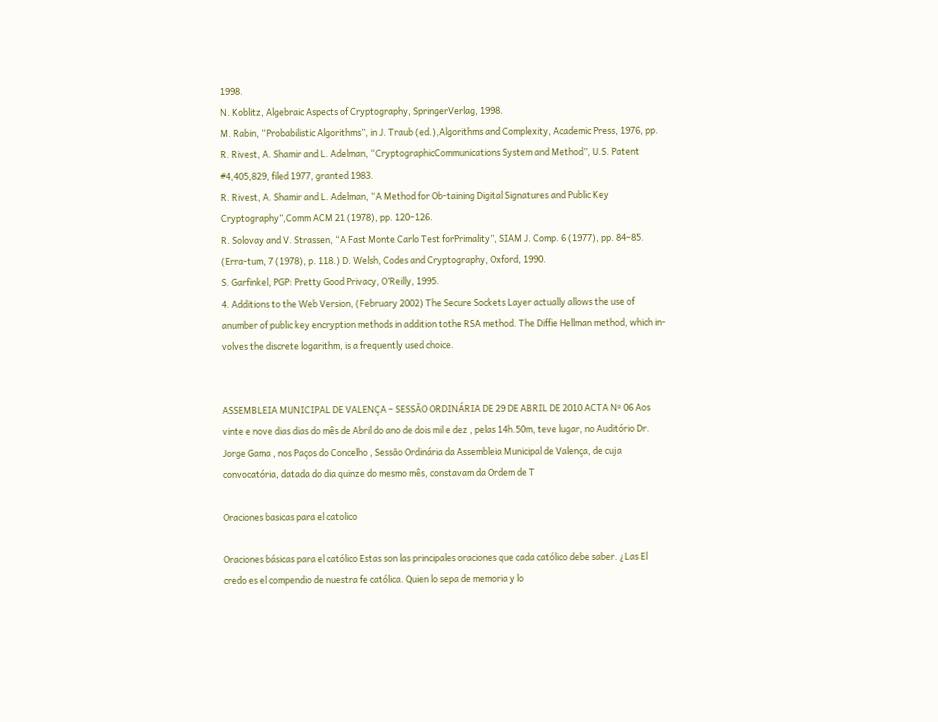1998.
N. Koblitz, Algebraic Aspects of Cryptography, SpringerVerlag, 1998.
M. Rabin, “Probabilistic Algorithms”, in J. Traub (ed.),Algorithms and Complexity, Academic Press, 1976, pp.
R. Rivest, A. Shamir and L. Adelman, “CryptographicCommunications System and Method”, U.S. Patent #4,405,829, filed 1977, granted 1983.
R. Rivest, A. Shamir and L. Adelman, “A Method for Ob-taining Digital Signatures and Public Key Cryptography”,Comm ACM 21 (1978), pp. 120–126.
R. Solovay and V. Strassen, “A Fast Monte Carlo Test forPrimality”, SIAM J. Comp. 6 (1977), pp. 84–85. (Erra-tum, 7 (1978), p. 118.) D. Welsh, Codes and Cryptography, Oxford, 1990.
S. Garfinkel, PGP: Pretty Good Privacy, O’Reilly, 1995.
4. Additions to the Web Version, (February 2002) The Secure Sockets Layer actually allows the use of anumber of public key encryption methods in addition tothe RSA method. The Diffie Hellman method, which in-volves the discrete logarithm, is a frequently used choice.


ASSEMBLEIA MUNICIPAL DE VALENÇA – SESSÃO ORDINÁRIA DE 29 DE ABRIL DE 2010 ACTA Nº 06 Aos vinte e nove dias dias do mês de Abril do ano de dois mil e dez , pelas 14h.50m, teve lugar, no Auditório Dr. Jorge Gama , nos Paços do Concelho , Sessão Ordinária da Assembleia Municipal de Valença, de cuja convocatória, datada do dia quinze do mesmo mês, constavam da Ordem de T

Oraciones basicas para el catolico

Oraciones básicas para el católico Estas son las principales oraciones que cada católico debe saber. ¿Las El credo es el compendio de nuestra fe católica. Quien lo sepa de memoria y lo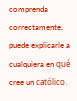comprenda correctamente, puede explicarle a cualquiera en qué cree un católico.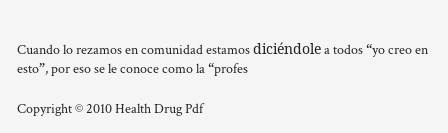Cuando lo rezamos en comunidad estamos diciéndole a todos “yo creo en esto”, por eso se le conoce como la “profes

Copyright © 2010 Health Drug Pdf